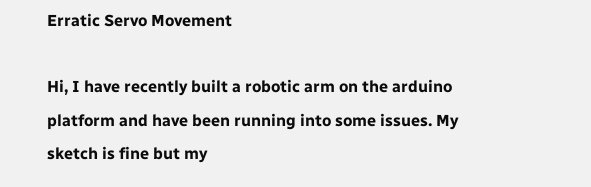Erratic Servo Movement

Hi, I have recently built a robotic arm on the arduino platform and have been running into some issues. My sketch is fine but my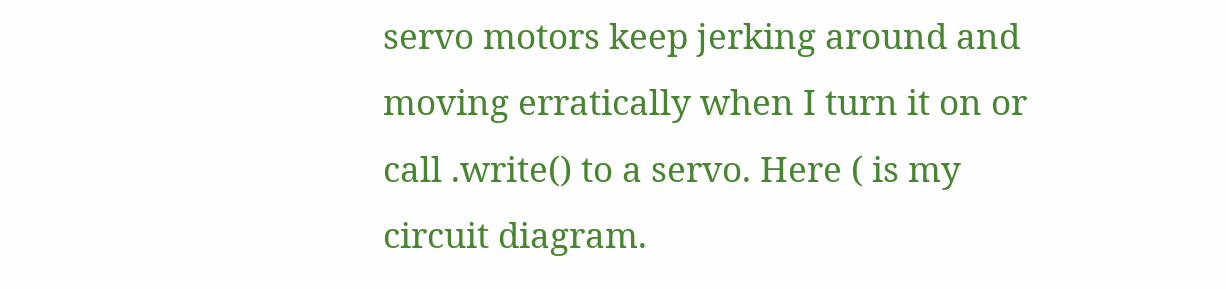servo motors keep jerking around and moving erratically when I turn it on or call .write() to a servo. Here ( is my circuit diagram.